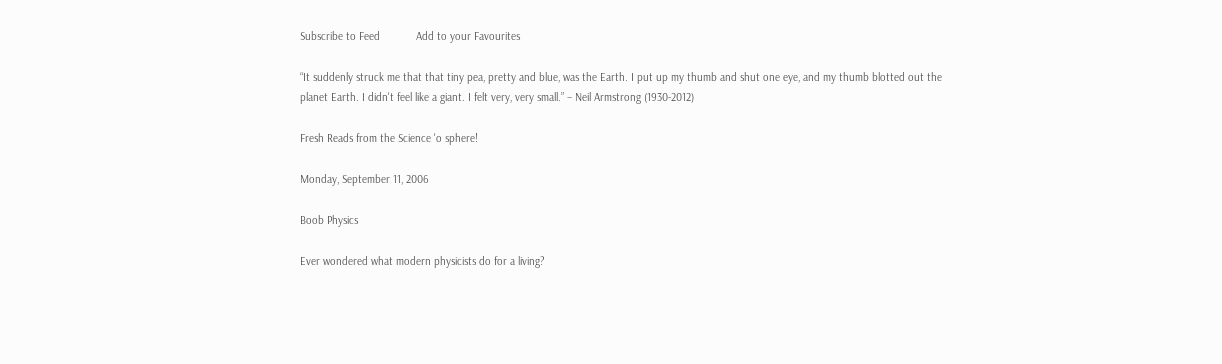Subscribe to Feed            Add to your Favourites

“It suddenly struck me that that tiny pea, pretty and blue, was the Earth. I put up my thumb and shut one eye, and my thumb blotted out the planet Earth. I didn't feel like a giant. I felt very, very small.” – Neil Armstrong (1930-2012)

Fresh Reads from the Science 'o sphere!

Monday, September 11, 2006

Boob Physics

Ever wondered what modern physicists do for a living?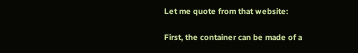Let me quote from that website:

First, the container can be made of a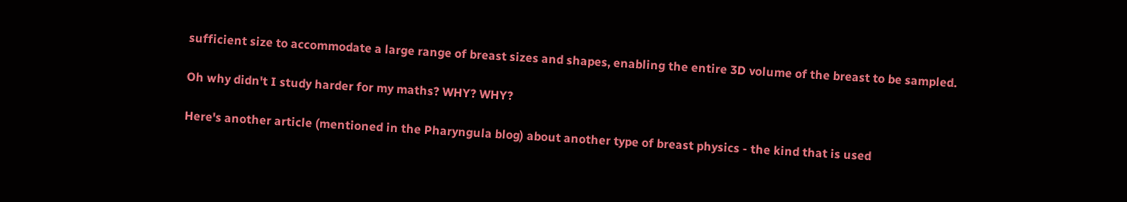sufficient size to accommodate a large range of breast sizes and shapes, enabling the entire 3D volume of the breast to be sampled.

Oh why didn't I study harder for my maths? WHY? WHY?

Here's another article (mentioned in the Pharyngula blog) about another type of breast physics - the kind that is used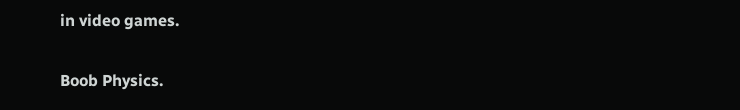in video games.

Boob Physics.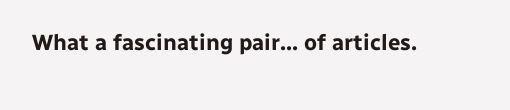What a fascinating pair... of articles.